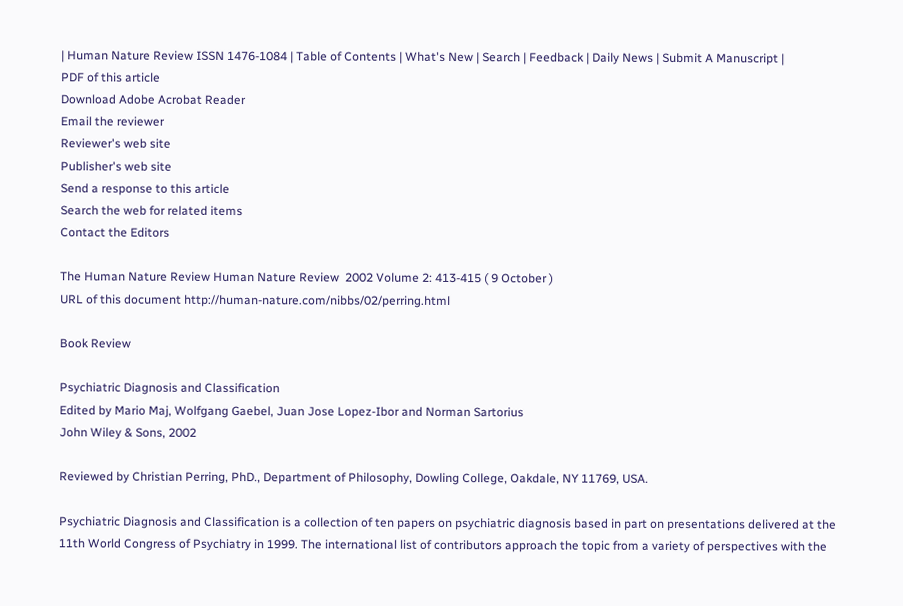| Human Nature Review ISSN 1476-1084 | Table of Contents | What's New | Search | Feedback | Daily News | Submit A Manuscript |
PDF of this article
Download Adobe Acrobat Reader
Email the reviewer
Reviewer's web site
Publisher's web site
Send a response to this article
Search the web for related items
Contact the Editors

The Human Nature Review Human Nature Review  2002 Volume 2: 413-415 ( 9 October )
URL of this document http://human-nature.com/nibbs/02/perring.html

Book Review

Psychiatric Diagnosis and Classification
Edited by Mario Maj, Wolfgang Gaebel, Juan Jose Lopez-Ibor and Norman Sartorius
John Wiley & Sons, 2002

Reviewed by Christian Perring, PhD., Department of Philosophy, Dowling College, Oakdale, NY 11769, USA.

Psychiatric Diagnosis and Classification is a collection of ten papers on psychiatric diagnosis based in part on presentations delivered at the 11th World Congress of Psychiatry in 1999. The international list of contributors approach the topic from a variety of perspectives with the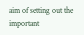aim of setting out the important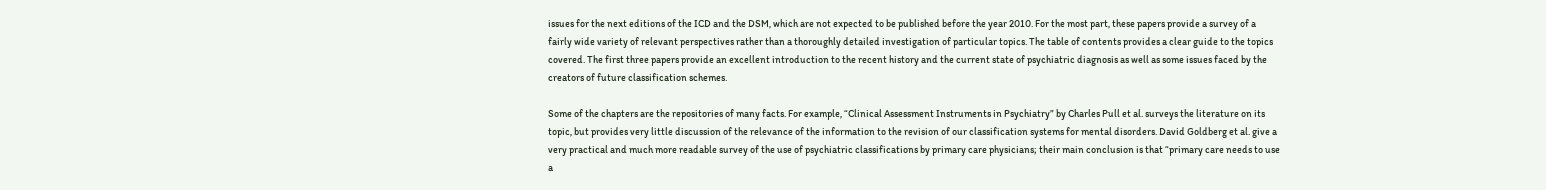issues for the next editions of the ICD and the DSM, which are not expected to be published before the year 2010. For the most part, these papers provide a survey of a fairly wide variety of relevant perspectives rather than a thoroughly detailed investigation of particular topics. The table of contents provides a clear guide to the topics covered. The first three papers provide an excellent introduction to the recent history and the current state of psychiatric diagnosis as well as some issues faced by the creators of future classification schemes.

Some of the chapters are the repositories of many facts. For example, “Clinical Assessment Instruments in Psychiatry” by Charles Pull et al. surveys the literature on its topic, but provides very little discussion of the relevance of the information to the revision of our classification systems for mental disorders. David Goldberg et al. give a very practical and much more readable survey of the use of psychiatric classifications by primary care physicians; their main conclusion is that “primary care needs to use a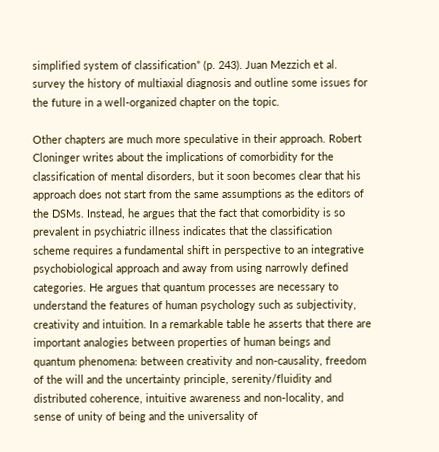simplified system of classification” (p. 243). Juan Mezzich et al. survey the history of multiaxial diagnosis and outline some issues for the future in a well-organized chapter on the topic.

Other chapters are much more speculative in their approach. Robert Cloninger writes about the implications of comorbidity for the classification of mental disorders, but it soon becomes clear that his approach does not start from the same assumptions as the editors of the DSMs. Instead, he argues that the fact that comorbidity is so prevalent in psychiatric illness indicates that the classification scheme requires a fundamental shift in perspective to an integrative psychobiological approach and away from using narrowly defined categories. He argues that quantum processes are necessary to understand the features of human psychology such as subjectivity, creativity and intuition. In a remarkable table he asserts that there are important analogies between properties of human beings and quantum phenomena: between creativity and non-causality, freedom of the will and the uncertainty principle, serenity/fluidity and distributed coherence, intuitive awareness and non-locality, and sense of unity of being and the universality of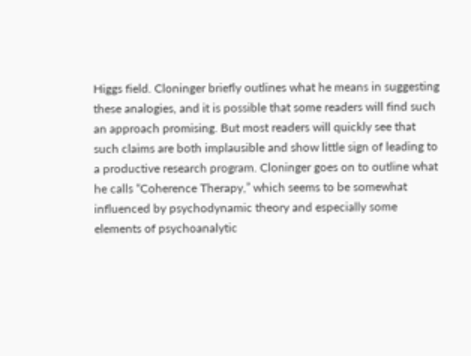Higgs field. Cloninger briefly outlines what he means in suggesting these analogies, and it is possible that some readers will find such an approach promising. But most readers will quickly see that such claims are both implausible and show little sign of leading to a productive research program. Cloninger goes on to outline what he calls “Coherence Therapy,” which seems to be somewhat influenced by psychodynamic theory and especially some elements of psychoanalytic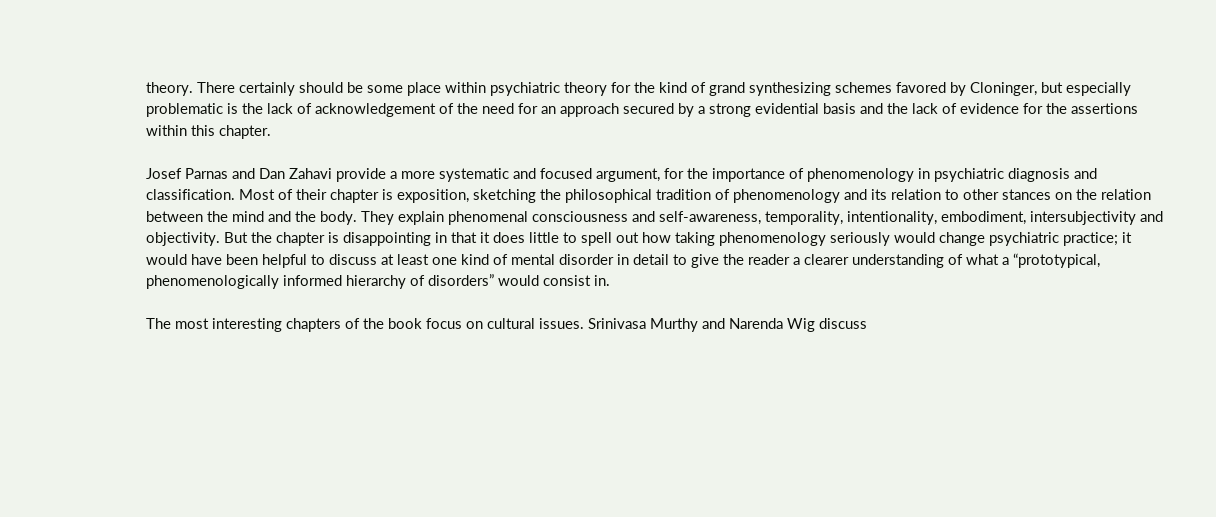theory. There certainly should be some place within psychiatric theory for the kind of grand synthesizing schemes favored by Cloninger, but especially problematic is the lack of acknowledgement of the need for an approach secured by a strong evidential basis and the lack of evidence for the assertions within this chapter.

Josef Parnas and Dan Zahavi provide a more systematic and focused argument, for the importance of phenomenology in psychiatric diagnosis and classification. Most of their chapter is exposition, sketching the philosophical tradition of phenomenology and its relation to other stances on the relation between the mind and the body. They explain phenomenal consciousness and self-awareness, temporality, intentionality, embodiment, intersubjectivity and objectivity. But the chapter is disappointing in that it does little to spell out how taking phenomenology seriously would change psychiatric practice; it would have been helpful to discuss at least one kind of mental disorder in detail to give the reader a clearer understanding of what a “prototypical, phenomenologically informed hierarchy of disorders” would consist in.

The most interesting chapters of the book focus on cultural issues. Srinivasa Murthy and Narenda Wig discuss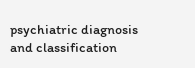psychiatric diagnosis and classification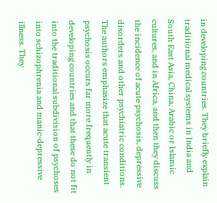in developing countries. They briefly explain traditional medical systems in India and South East Asia, China, Arabic or Islamic cultures, and in Africa, and then they discuss the incidence of acute psychosis, depressive disorders and other psychiatric conditions. The authors emphasize that acute transient psychosis occurs far more frequently in developing countries and that these do not fit into the traditional subdivision of psychoses into schizophrenia and manic-depressive illness. They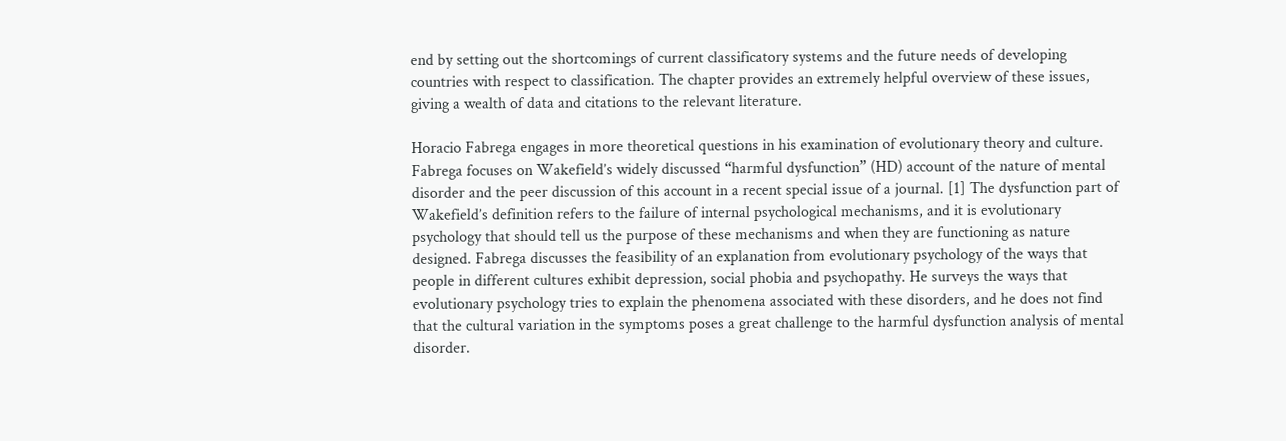end by setting out the shortcomings of current classificatory systems and the future needs of developing countries with respect to classification. The chapter provides an extremely helpful overview of these issues, giving a wealth of data and citations to the relevant literature.

Horacio Fabrega engages in more theoretical questions in his examination of evolutionary theory and culture. Fabrega focuses on Wakefield’s widely discussed “harmful dysfunction” (HD) account of the nature of mental disorder and the peer discussion of this account in a recent special issue of a journal. [1] The dysfunction part of Wakefield’s definition refers to the failure of internal psychological mechanisms, and it is evolutionary psychology that should tell us the purpose of these mechanisms and when they are functioning as nature designed. Fabrega discusses the feasibility of an explanation from evolutionary psychology of the ways that people in different cultures exhibit depression, social phobia and psychopathy. He surveys the ways that evolutionary psychology tries to explain the phenomena associated with these disorders, and he does not find that the cultural variation in the symptoms poses a great challenge to the harmful dysfunction analysis of mental disorder.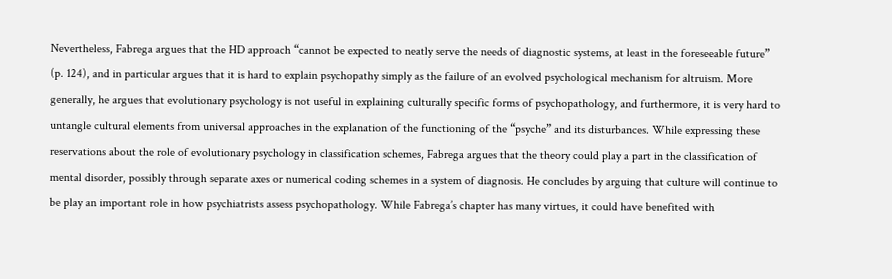Nevertheless, Fabrega argues that the HD approach “cannot be expected to neatly serve the needs of diagnostic systems, at least in the foreseeable future” (p. 124), and in particular argues that it is hard to explain psychopathy simply as the failure of an evolved psychological mechanism for altruism. More generally, he argues that evolutionary psychology is not useful in explaining culturally specific forms of psychopathology, and furthermore, it is very hard to untangle cultural elements from universal approaches in the explanation of the functioning of the “psyche” and its disturbances. While expressing these reservations about the role of evolutionary psychology in classification schemes, Fabrega argues that the theory could play a part in the classification of mental disorder, possibly through separate axes or numerical coding schemes in a system of diagnosis. He concludes by arguing that culture will continue to be play an important role in how psychiatrists assess psychopathology. While Fabrega’s chapter has many virtues, it could have benefited with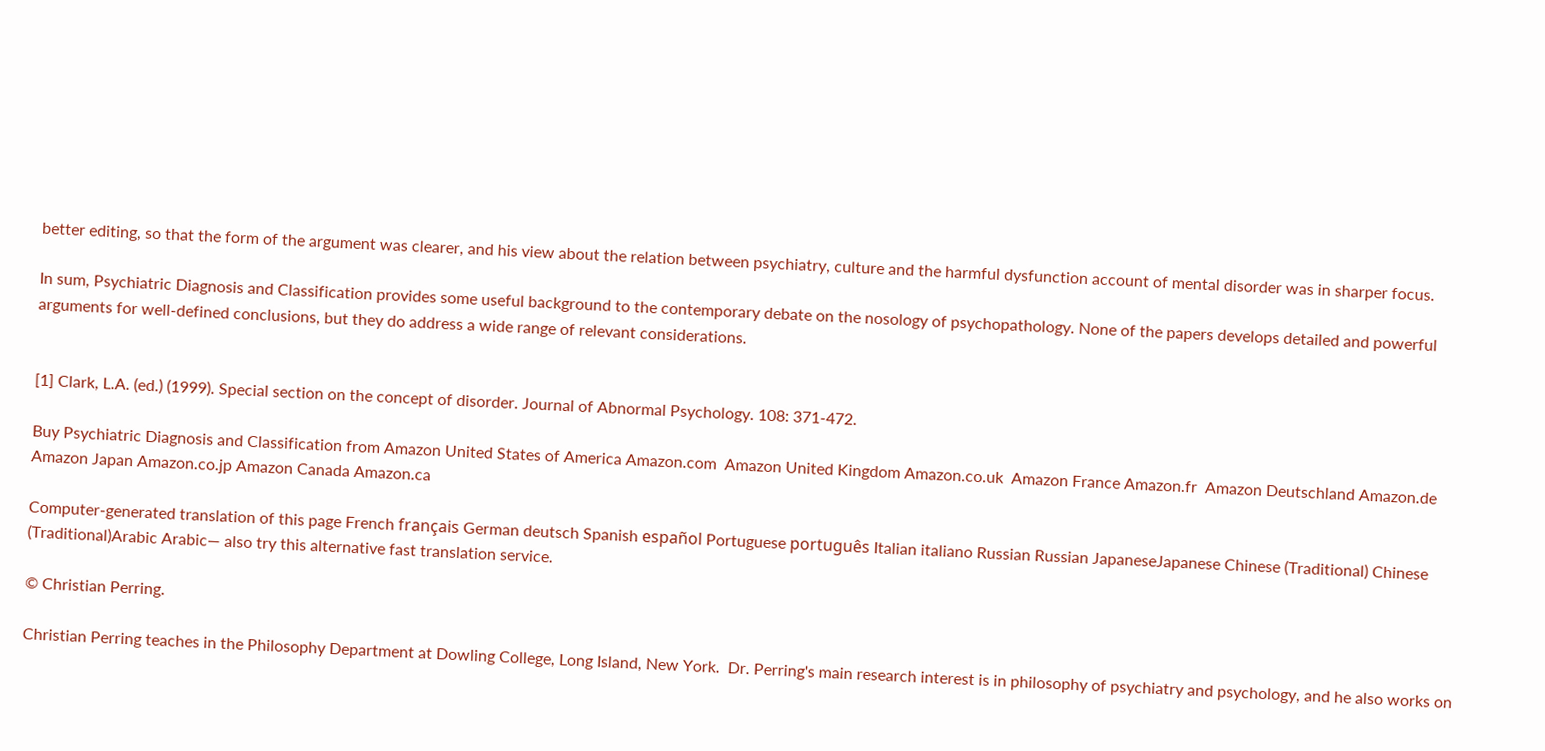better editing, so that the form of the argument was clearer, and his view about the relation between psychiatry, culture and the harmful dysfunction account of mental disorder was in sharper focus.

In sum, Psychiatric Diagnosis and Classification provides some useful background to the contemporary debate on the nosology of psychopathology. None of the papers develops detailed and powerful arguments for well-defined conclusions, but they do address a wide range of relevant considerations.


[1] Clark, L.A. (ed.) (1999). Special section on the concept of disorder. Journal of Abnormal Psychology. 108: 371-472.

Buy Psychiatric Diagnosis and Classification from Amazon United States of America Amazon.com  Amazon United Kingdom Amazon.co.uk  Amazon France Amazon.fr  Amazon Deutschland Amazon.de  Amazon Japan Amazon.co.jp Amazon Canada Amazon.ca

Computer-generated translation of this page French français German deutsch Spanish español Portuguese português Italian italiano Russian Russian JapaneseJapanese Chinese (Traditional) Chinese (Traditional)Arabic Arabic― also try this alternative fast translation service.

© Christian Perring.

Christian Perring teaches in the Philosophy Department at Dowling College, Long Island, New York.  Dr. Perring's main research interest is in philosophy of psychiatry and psychology, and he also works on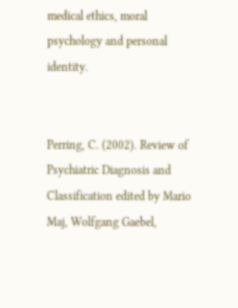medical ethics, moral psychology and personal identity.


Perring, C. (2002). Review of Psychiatric Diagnosis and Classification edited by Mario Maj, Wolfgang Gaebel,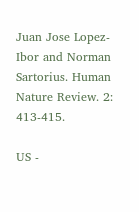Juan Jose Lopez-Ibor and Norman Sartorius. Human Nature Review. 2: 413-415.

US -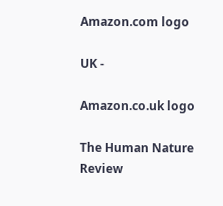Amazon.com logo

UK -

Amazon.co.uk logo

The Human Nature Review